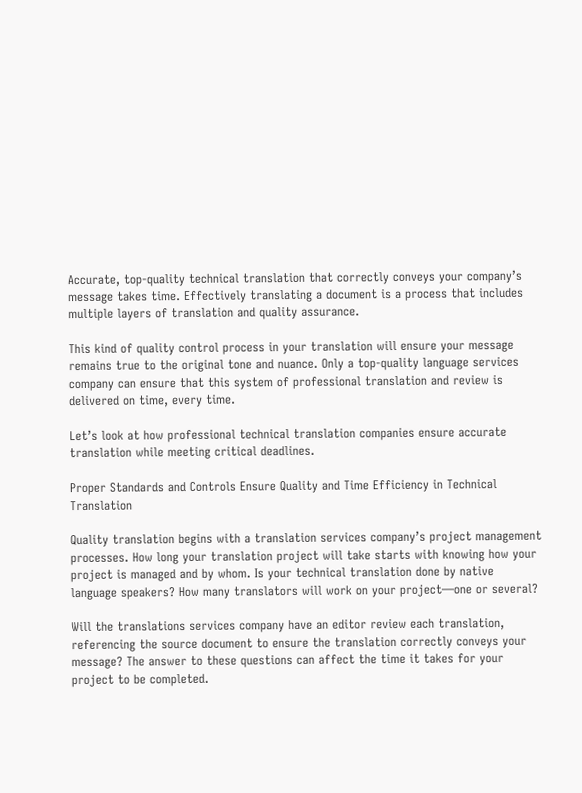Accurate, top-quality technical translation that correctly conveys your company’s message takes time. Effectively translating a document is a process that includes multiple layers of translation and quality assurance.

This kind of quality control process in your translation will ensure your message remains true to the original tone and nuance. Only a top-quality language services company can ensure that this system of professional translation and review is delivered on time, every time.

Let’s look at how professional technical translation companies ensure accurate translation while meeting critical deadlines.

Proper Standards and Controls Ensure Quality and Time Efficiency in Technical Translation

Quality translation begins with a translation services company’s project management processes. How long your translation project will take starts with knowing how your project is managed and by whom. Is your technical translation done by native language speakers? How many translators will work on your project—one or several?

Will the translations services company have an editor review each translation, referencing the source document to ensure the translation correctly conveys your message? The answer to these questions can affect the time it takes for your project to be completed.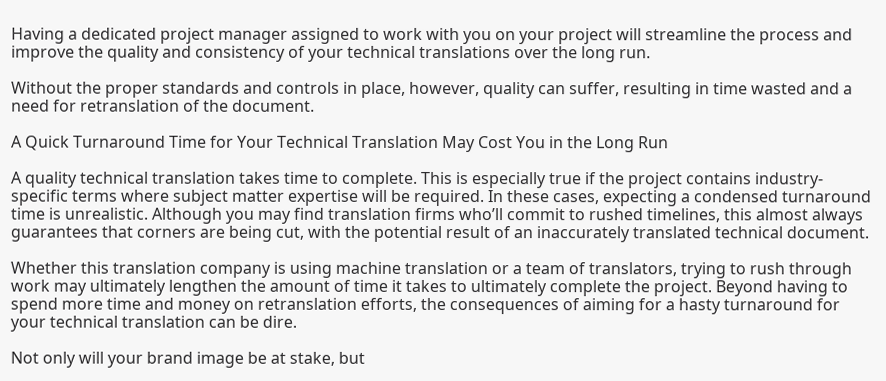Having a dedicated project manager assigned to work with you on your project will streamline the process and improve the quality and consistency of your technical translations over the long run.

Without the proper standards and controls in place, however, quality can suffer, resulting in time wasted and a need for retranslation of the document.

A Quick Turnaround Time for Your Technical Translation May Cost You in the Long Run

A quality technical translation takes time to complete. This is especially true if the project contains industry-specific terms where subject matter expertise will be required. In these cases, expecting a condensed turnaround time is unrealistic. Although you may find translation firms who’ll commit to rushed timelines, this almost always guarantees that corners are being cut, with the potential result of an inaccurately translated technical document.

Whether this translation company is using machine translation or a team of translators, trying to rush through work may ultimately lengthen the amount of time it takes to ultimately complete the project. Beyond having to spend more time and money on retranslation efforts, the consequences of aiming for a hasty turnaround for your technical translation can be dire.

Not only will your brand image be at stake, but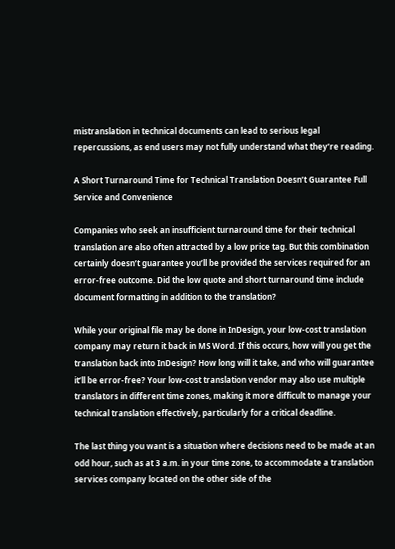mistranslation in technical documents can lead to serious legal repercussions, as end users may not fully understand what they’re reading.

A Short Turnaround Time for Technical Translation Doesn’t Guarantee Full Service and Convenience

Companies who seek an insufficient turnaround time for their technical translation are also often attracted by a low price tag. But this combination certainly doesn’t guarantee you’ll be provided the services required for an error-free outcome. Did the low quote and short turnaround time include document formatting in addition to the translation?

While your original file may be done in InDesign, your low-cost translation company may return it back in MS Word. If this occurs, how will you get the translation back into InDesign? How long will it take, and who will guarantee it’ll be error-free? Your low-cost translation vendor may also use multiple translators in different time zones, making it more difficult to manage your technical translation effectively, particularly for a critical deadline.

The last thing you want is a situation where decisions need to be made at an odd hour, such as at 3 a.m. in your time zone, to accommodate a translation services company located on the other side of the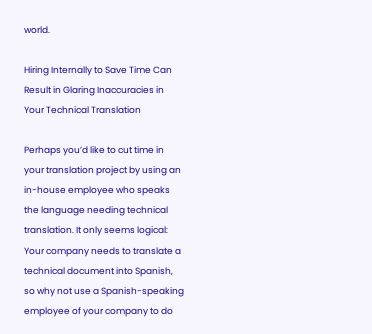world.

Hiring Internally to Save Time Can Result in Glaring Inaccuracies in Your Technical Translation

Perhaps you’d like to cut time in your translation project by using an in-house employee who speaks the language needing technical translation. It only seems logical: Your company needs to translate a technical document into Spanish, so why not use a Spanish-speaking employee of your company to do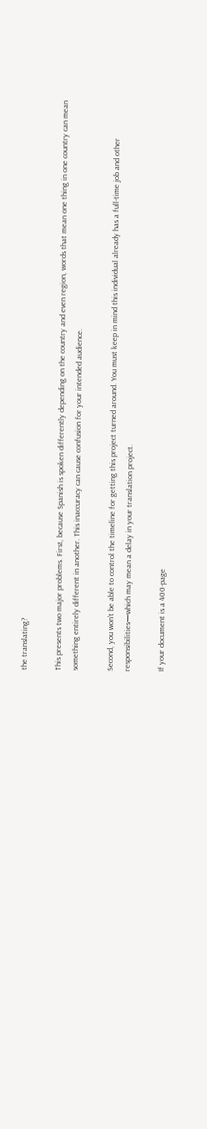the translating?

This presents two major problems. First, because Spanish is spoken differently depending on the country and even region, words that mean one thing in one country can mean something entirely different in another. This inaccuracy can cause confusion for your intended audience.

Second, you won’t be able to control the timeline for getting this project turned around. You must keep in mind this individual already has a full-time job and other responsibilities—which may mean a delay in your translation project.

If your document is a 400-page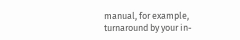manual, for example, turnaround by your in-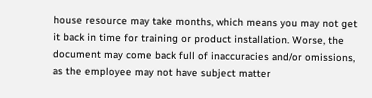house resource may take months, which means you may not get it back in time for training or product installation. Worse, the document may come back full of inaccuracies and/or omissions, as the employee may not have subject matter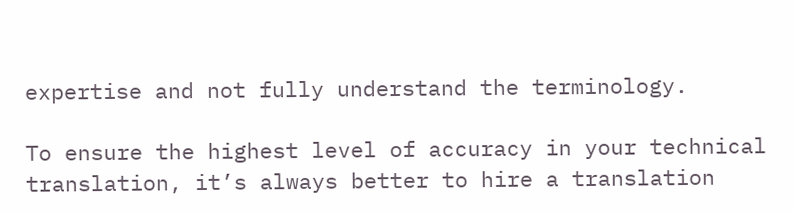expertise and not fully understand the terminology.

To ensure the highest level of accuracy in your technical translation, it’s always better to hire a translation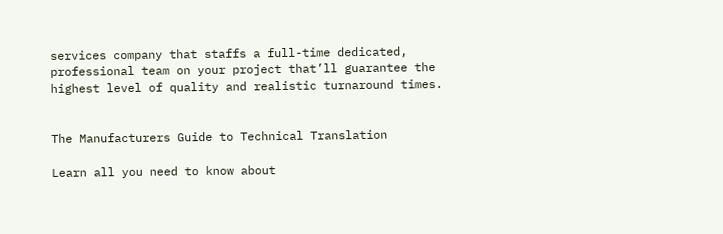services company that staffs a full-time dedicated, professional team on your project that’ll guarantee the highest level of quality and realistic turnaround times.


The Manufacturers Guide to Technical Translation

Learn all you need to know about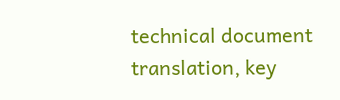technical document translation, key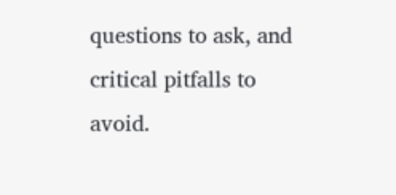questions to ask, and critical pitfalls to avoid.